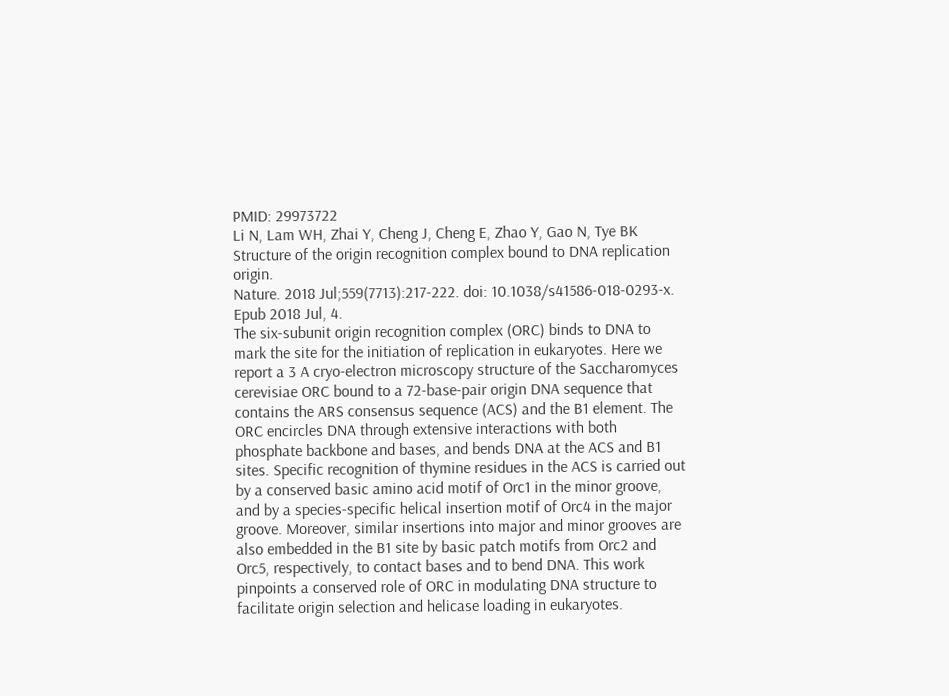PMID: 29973722
Li N, Lam WH, Zhai Y, Cheng J, Cheng E, Zhao Y, Gao N, Tye BK
Structure of the origin recognition complex bound to DNA replication origin.
Nature. 2018 Jul;559(7713):217-222. doi: 10.1038/s41586-018-0293-x. Epub 2018 Jul, 4.
The six-subunit origin recognition complex (ORC) binds to DNA to mark the site for the initiation of replication in eukaryotes. Here we report a 3 A cryo-electron microscopy structure of the Saccharomyces cerevisiae ORC bound to a 72-base-pair origin DNA sequence that contains the ARS consensus sequence (ACS) and the B1 element. The ORC encircles DNA through extensive interactions with both phosphate backbone and bases, and bends DNA at the ACS and B1 sites. Specific recognition of thymine residues in the ACS is carried out by a conserved basic amino acid motif of Orc1 in the minor groove, and by a species-specific helical insertion motif of Orc4 in the major groove. Moreover, similar insertions into major and minor grooves are also embedded in the B1 site by basic patch motifs from Orc2 and Orc5, respectively, to contact bases and to bend DNA. This work pinpoints a conserved role of ORC in modulating DNA structure to facilitate origin selection and helicase loading in eukaryotes.